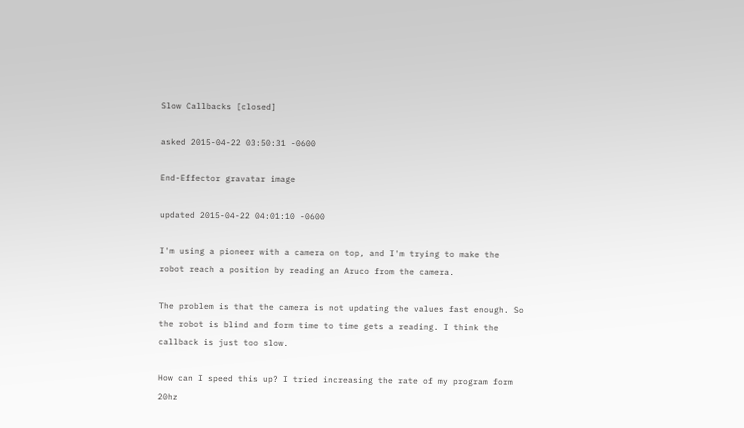Slow Callbacks [closed]

asked 2015-04-22 03:50:31 -0600

End-Effector gravatar image

updated 2015-04-22 04:01:10 -0600

I'm using a pioneer with a camera on top, and I'm trying to make the robot reach a position by reading an Aruco from the camera.

The problem is that the camera is not updating the values fast enough. So the robot is blind and form time to time gets a reading. I think the callback is just too slow.

How can I speed this up? I tried increasing the rate of my program form 20hz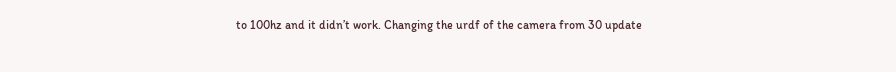to 100hz and it didn’t work. Changing the urdf of the camera from 30 update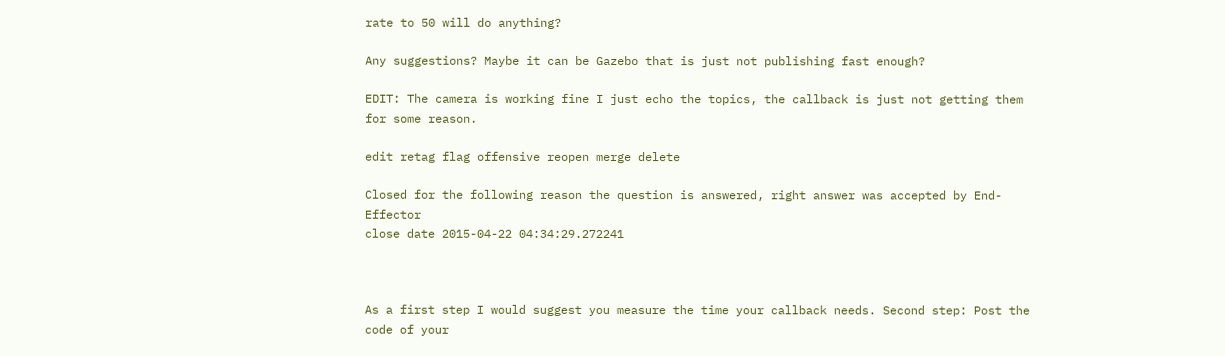rate to 50 will do anything?

Any suggestions? Maybe it can be Gazebo that is just not publishing fast enough?

EDIT: The camera is working fine I just echo the topics, the callback is just not getting them for some reason.

edit retag flag offensive reopen merge delete

Closed for the following reason the question is answered, right answer was accepted by End-Effector
close date 2015-04-22 04:34:29.272241



As a first step I would suggest you measure the time your callback needs. Second step: Post the code of your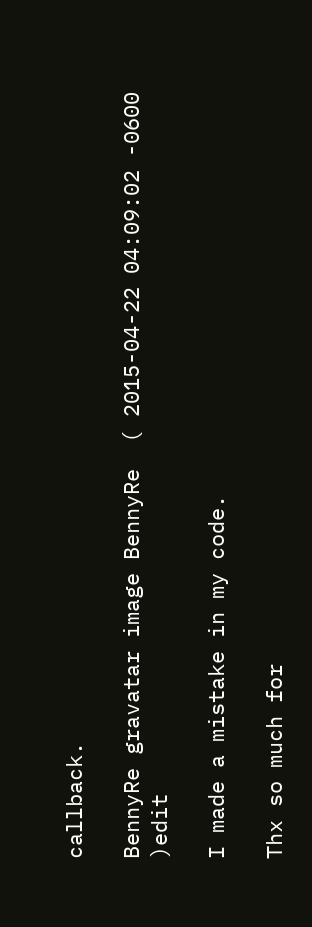callback.

BennyRe gravatar image BennyRe  ( 2015-04-22 04:09:02 -0600 )edit

I made a mistake in my code.

Thx so much for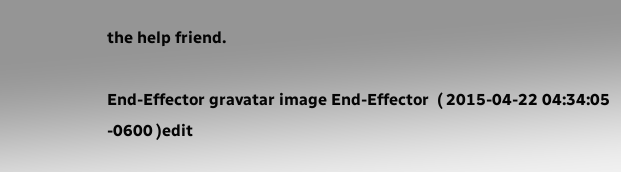the help friend.

End-Effector gravatar image End-Effector  ( 2015-04-22 04:34:05 -0600 )edit